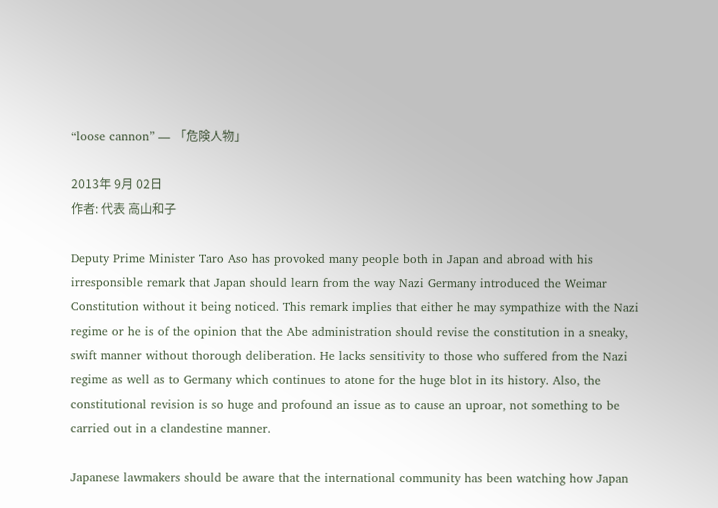“loose cannon” ― 「危険人物」

2013年 9月 02日
作者: 代表 高山和子

Deputy Prime Minister Taro Aso has provoked many people both in Japan and abroad with his irresponsible remark that Japan should learn from the way Nazi Germany introduced the Weimar Constitution without it being noticed. This remark implies that either he may sympathize with the Nazi regime or he is of the opinion that the Abe administration should revise the constitution in a sneaky, swift manner without thorough deliberation. He lacks sensitivity to those who suffered from the Nazi regime as well as to Germany which continues to atone for the huge blot in its history. Also, the constitutional revision is so huge and profound an issue as to cause an uproar, not something to be carried out in a clandestine manner.

Japanese lawmakers should be aware that the international community has been watching how Japan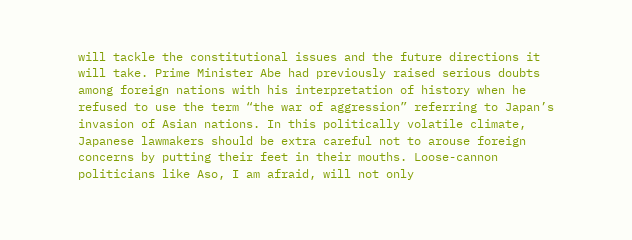will tackle the constitutional issues and the future directions it will take. Prime Minister Abe had previously raised serious doubts among foreign nations with his interpretation of history when he refused to use the term “the war of aggression” referring to Japan’s invasion of Asian nations. In this politically volatile climate, Japanese lawmakers should be extra careful not to arouse foreign concerns by putting their feet in their mouths. Loose-cannon politicians like Aso, I am afraid, will not only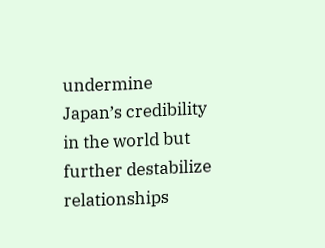undermine Japan’s credibility in the world but further destabilize relationships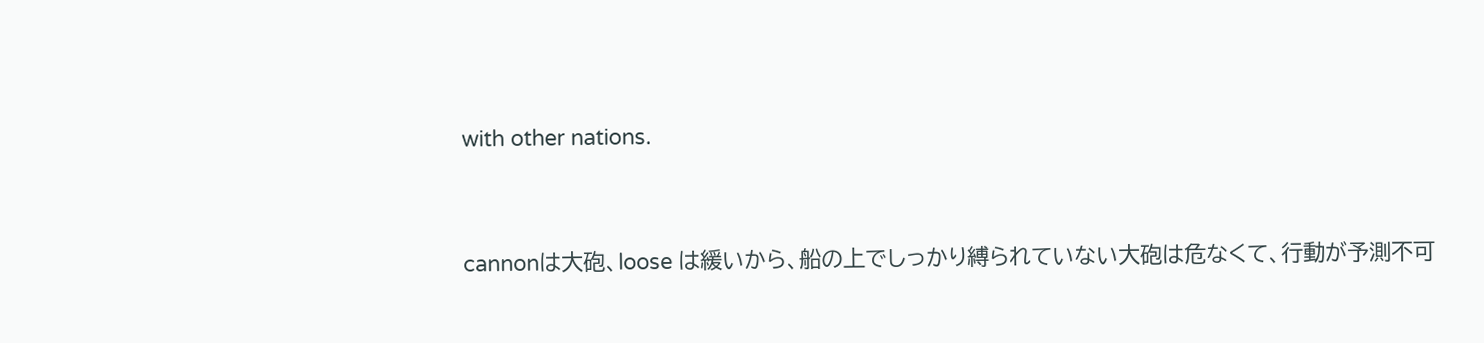with other nations.


cannonは大砲、loose は緩いから、船の上でしっかり縛られていない大砲は危なくて、行動が予測不可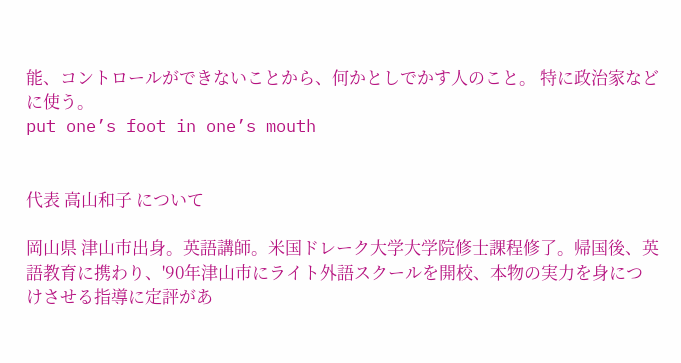能、コントロールができないことから、何かとしでかす人のこと。 特に政治家などに使う。
put one’s foot in one’s mouth


代表 高山和子 について

岡山県 津山市出身。英語講師。米国ドレーク大学大学院修士課程修了。帰国後、英語教育に携わり、'90年津山市にライト外語スクールを開校、本物の実力を身につけさせる指導に定評があ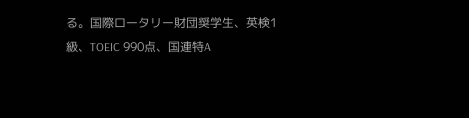る。国際ロータリー財団奨学生、英検1級、TOEIC 990点、国連特A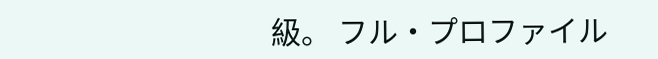級。 フル・プロファイル